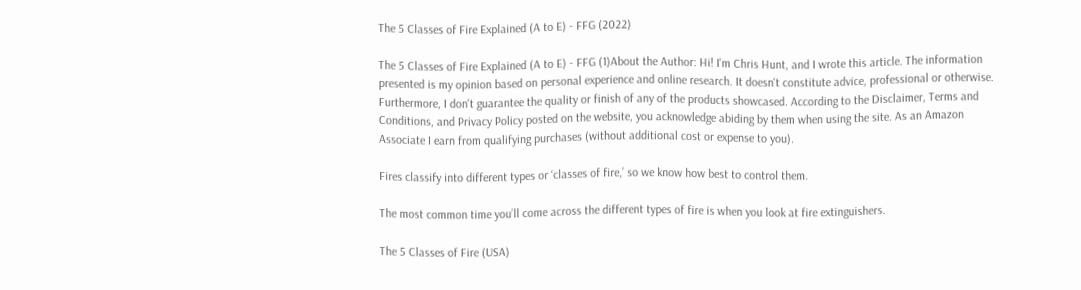The 5 Classes of Fire Explained (A to E) - FFG (2022)

The 5 Classes of Fire Explained (A to E) - FFG (1)About the Author: Hi! I'm Chris Hunt, and I wrote this article. The information presented is my opinion based on personal experience and online research. It doesn't constitute advice, professional or otherwise. Furthermore, I don't guarantee the quality or finish of any of the products showcased. According to the Disclaimer, Terms and Conditions, and Privacy Policy posted on the website, you acknowledge abiding by them when using the site. As an Amazon Associate I earn from qualifying purchases (without additional cost or expense to you).

Fires classify into different types or ‘classes of fire,’ so we know how best to control them.

The most common time you’ll come across the different types of fire is when you look at fire extinguishers.

The 5 Classes of Fire (USA)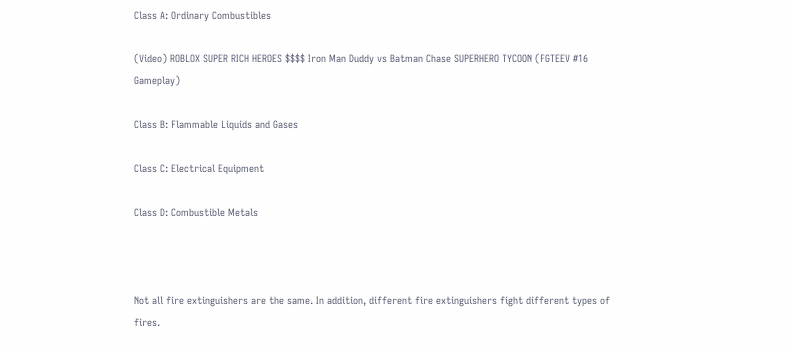Class A: Ordinary Combustibles

(Video) ROBLOX SUPER RICH HEROES $$$$ Iron Man Duddy vs Batman Chase SUPERHERO TYCOON (FGTEEV #16 Gameplay)

Class B: Flammable Liquids and Gases

Class C: Electrical Equipment

Class D: Combustible Metals



Not all fire extinguishers are the same. In addition, different fire extinguishers fight different types of fires.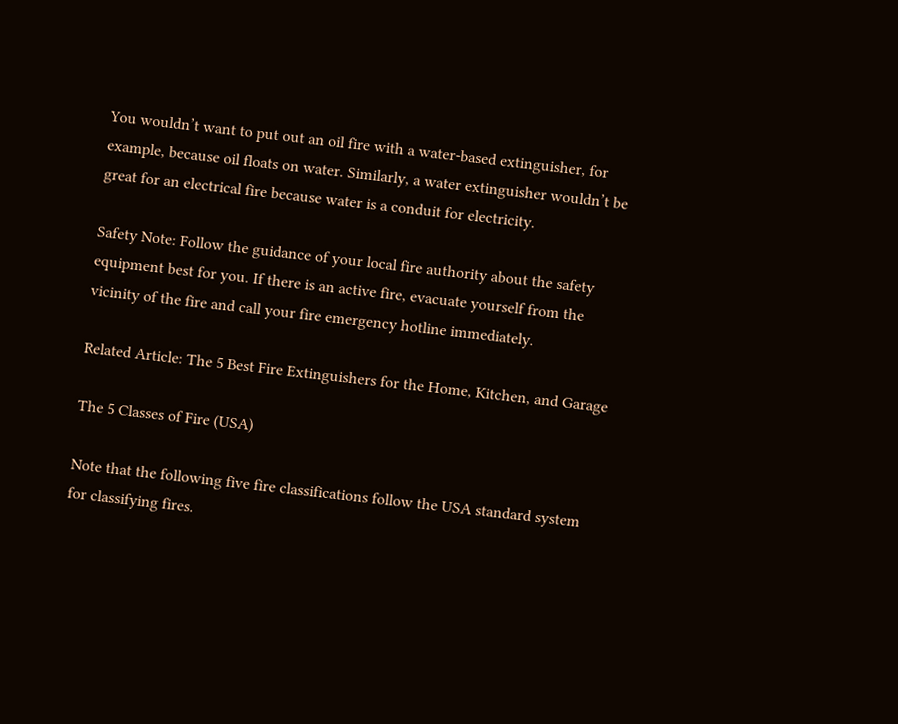You wouldn’t want to put out an oil fire with a water-based extinguisher, for example, because oil floats on water. Similarly, a water extinguisher wouldn’t be great for an electrical fire because water is a conduit for electricity.

Safety Note: Follow the guidance of your local fire authority about the safety equipment best for you. If there is an active fire, evacuate yourself from the vicinity of the fire and call your fire emergency hotline immediately.

Related Article: The 5 Best Fire Extinguishers for the Home, Kitchen, and Garage

The 5 Classes of Fire (USA)

Note that the following five fire classifications follow the USA standard system for classifying fires.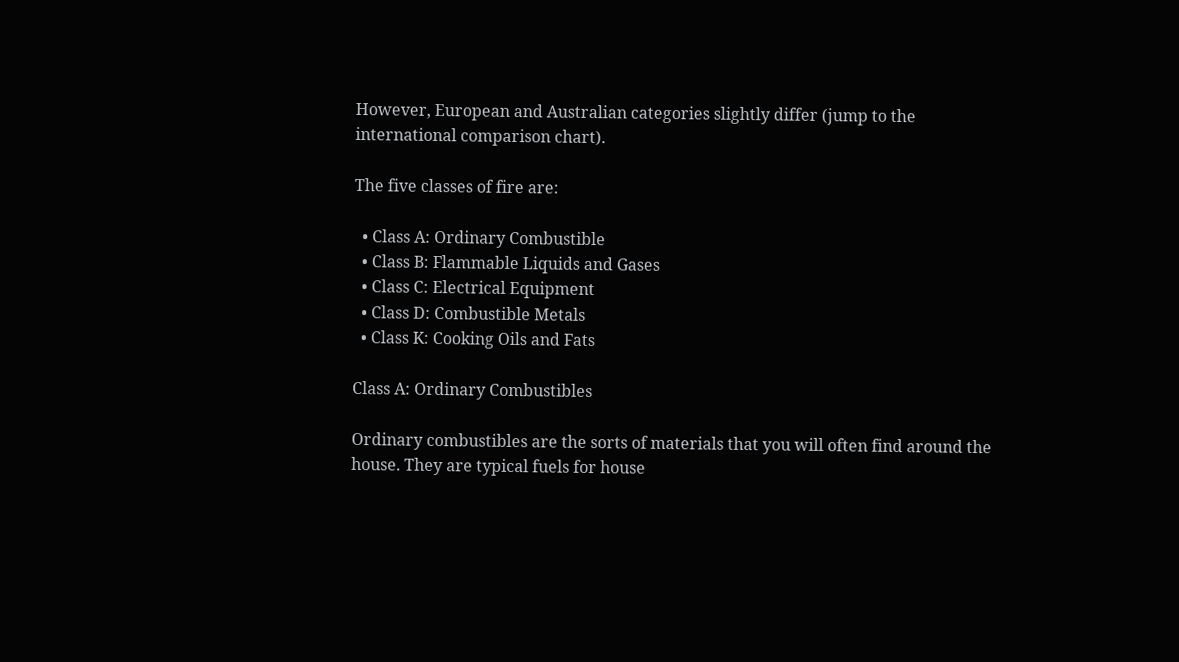However, European and Australian categories slightly differ (jump to the international comparison chart).

The five classes of fire are:

  • Class A: Ordinary Combustible
  • Class B: Flammable Liquids and Gases
  • Class C: Electrical Equipment
  • Class D: Combustible Metals
  • Class K: Cooking Oils and Fats

Class A: Ordinary Combustibles

Ordinary combustibles are the sorts of materials that you will often find around the house. They are typical fuels for house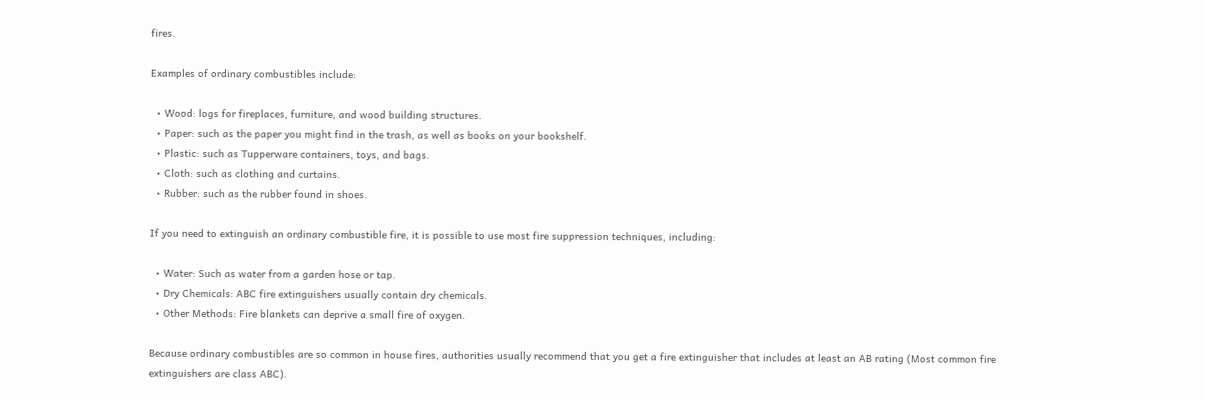fires.

Examples of ordinary combustibles include:

  • Wood: logs for fireplaces, furniture, and wood building structures.
  • Paper: such as the paper you might find in the trash, as well as books on your bookshelf.
  • Plastic: such as Tupperware containers, toys, and bags.
  • Cloth: such as clothing and curtains.
  • Rubber: such as the rubber found in shoes.

If you need to extinguish an ordinary combustible fire, it is possible to use most fire suppression techniques, including:

  • Water: Such as water from a garden hose or tap.
  • Dry Chemicals: ABC fire extinguishers usually contain dry chemicals.
  • Other Methods: Fire blankets can deprive a small fire of oxygen.

Because ordinary combustibles are so common in house fires, authorities usually recommend that you get a fire extinguisher that includes at least an AB rating (Most common fire extinguishers are class ABC).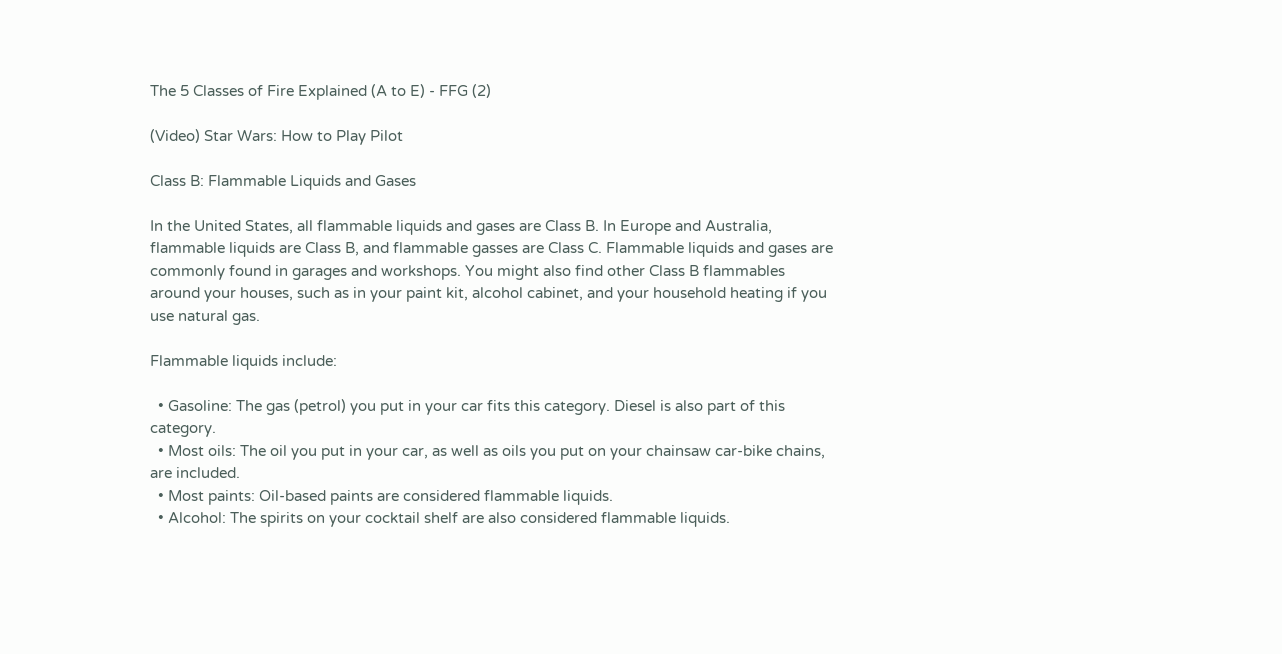The 5 Classes of Fire Explained (A to E) - FFG (2)

(Video) Star Wars: How to Play Pilot

Class B: Flammable Liquids and Gases

In the United States, all flammable liquids and gases are Class B. In Europe and Australia, flammable liquids are Class B, and flammable gasses are Class C. Flammable liquids and gases are commonly found in garages and workshops. You might also find other Class B flammables around your houses, such as in your paint kit, alcohol cabinet, and your household heating if you use natural gas.

Flammable liquids include:

  • Gasoline: The gas (petrol) you put in your car fits this category. Diesel is also part of this category.
  • Most oils: The oil you put in your car, as well as oils you put on your chainsaw car-bike chains, are included.
  • Most paints: Oil-based paints are considered flammable liquids.
  • Alcohol: The spirits on your cocktail shelf are also considered flammable liquids.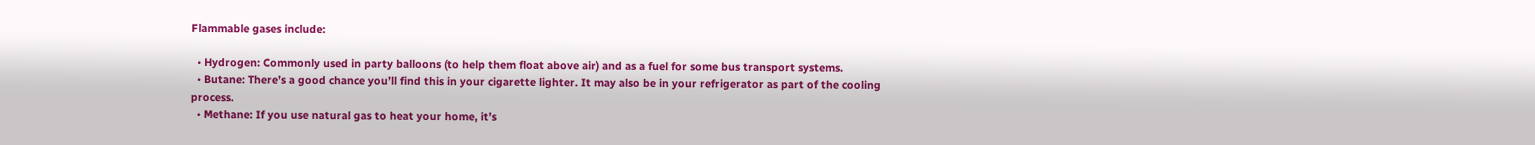Flammable gases include:

  • Hydrogen: Commonly used in party balloons (to help them float above air) and as a fuel for some bus transport systems.
  • Butane: There’s a good chance you’ll find this in your cigarette lighter. It may also be in your refrigerator as part of the cooling process.
  • Methane: If you use natural gas to heat your home, it’s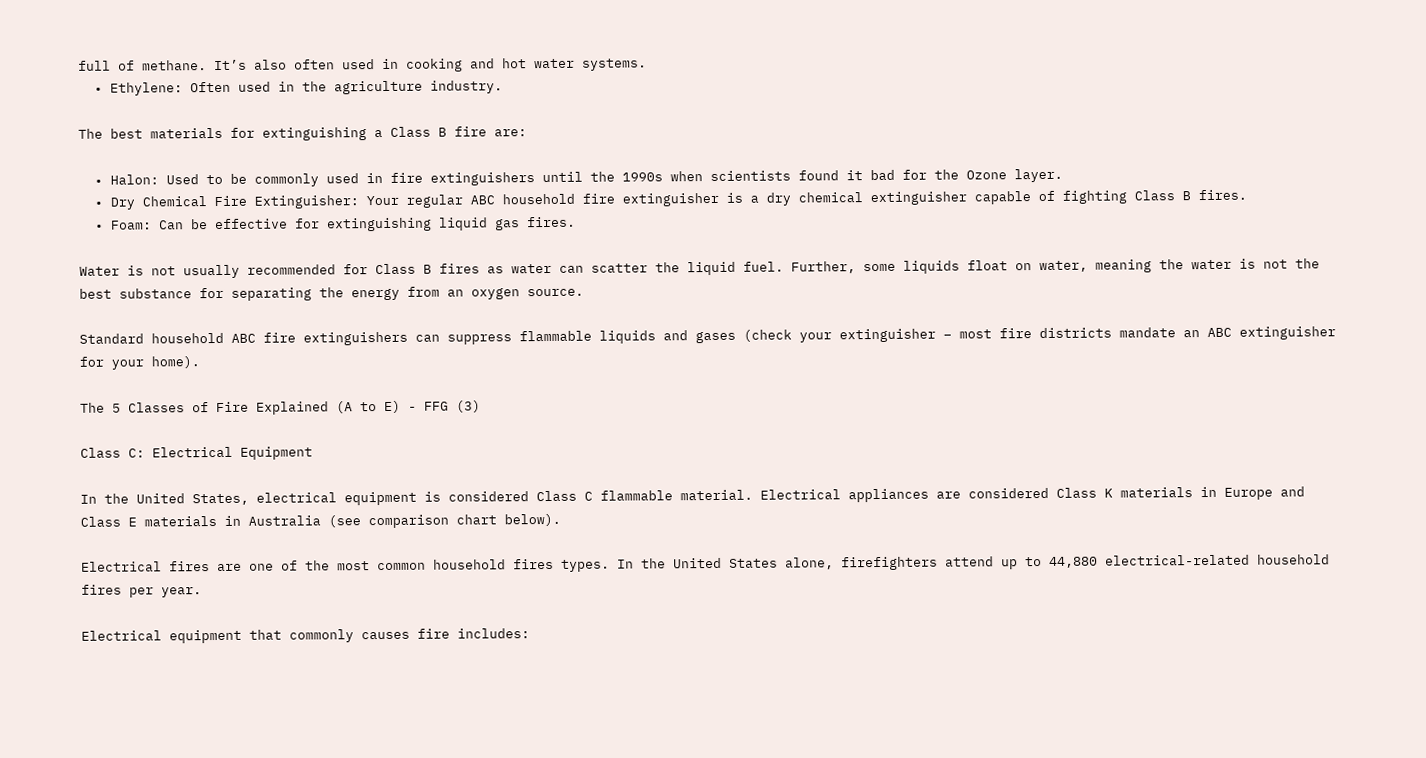full of methane. It’s also often used in cooking and hot water systems.
  • Ethylene: Often used in the agriculture industry.

The best materials for extinguishing a Class B fire are:

  • Halon: Used to be commonly used in fire extinguishers until the 1990s when scientists found it bad for the Ozone layer.
  • Dry Chemical Fire Extinguisher: Your regular ABC household fire extinguisher is a dry chemical extinguisher capable of fighting Class B fires.
  • Foam: Can be effective for extinguishing liquid gas fires.

Water is not usually recommended for Class B fires as water can scatter the liquid fuel. Further, some liquids float on water, meaning the water is not the best substance for separating the energy from an oxygen source.

Standard household ABC fire extinguishers can suppress flammable liquids and gases (check your extinguisher – most fire districts mandate an ABC extinguisher for your home).

The 5 Classes of Fire Explained (A to E) - FFG (3)

Class C: Electrical Equipment

In the United States, electrical equipment is considered Class C flammable material. Electrical appliances are considered Class K materials in Europe and Class E materials in Australia (see comparison chart below).

Electrical fires are one of the most common household fires types. In the United States alone, firefighters attend up to 44,880 electrical-related household fires per year.

Electrical equipment that commonly causes fire includes: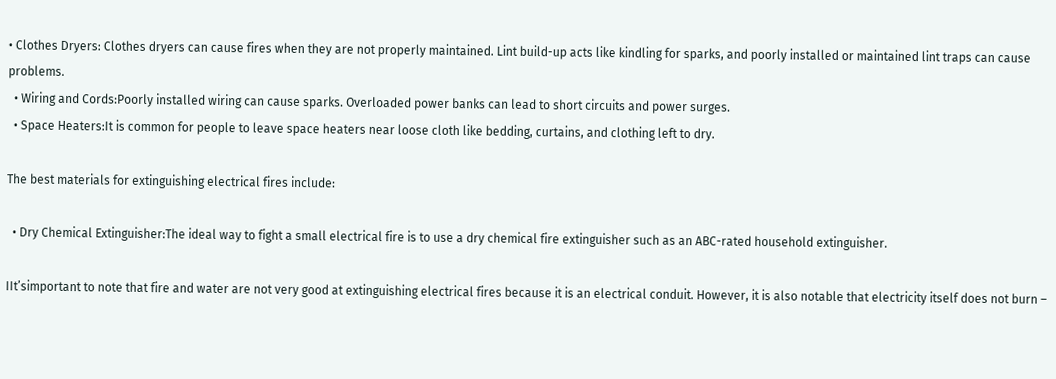• Clothes Dryers: Clothes dryers can cause fires when they are not properly maintained. Lint build-up acts like kindling for sparks, and poorly installed or maintained lint traps can cause problems.
  • Wiring and Cords:Poorly installed wiring can cause sparks. Overloaded power banks can lead to short circuits and power surges.
  • Space Heaters:It is common for people to leave space heaters near loose cloth like bedding, curtains, and clothing left to dry.

The best materials for extinguishing electrical fires include:

  • Dry Chemical Extinguisher:The ideal way to fight a small electrical fire is to use a dry chemical fire extinguisher such as an ABC-rated household extinguisher.

IIt’simportant to note that fire and water are not very good at extinguishing electrical fires because it is an electrical conduit. However, it is also notable that electricity itself does not burn –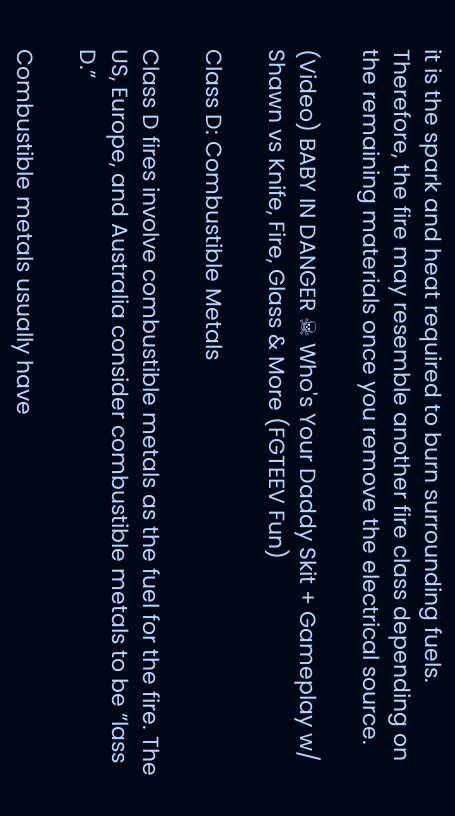it is the spark and heat required to burn surrounding fuels. Therefore, the fire may resemble another fire class depending on the remaining materials once you remove the electrical source.

(Video) BABY IN DANGER ☠ Who's Your Daddy Skit + Gameplay w/ Shawn vs Knife, Fire, Glass & More (FGTEEV Fun)

Class D: Combustible Metals

Class D fires involve combustible metals as the fuel for the fire. The US, Europe, and Australia consider combustible metals to be ”lass D.”

Combustible metals usually have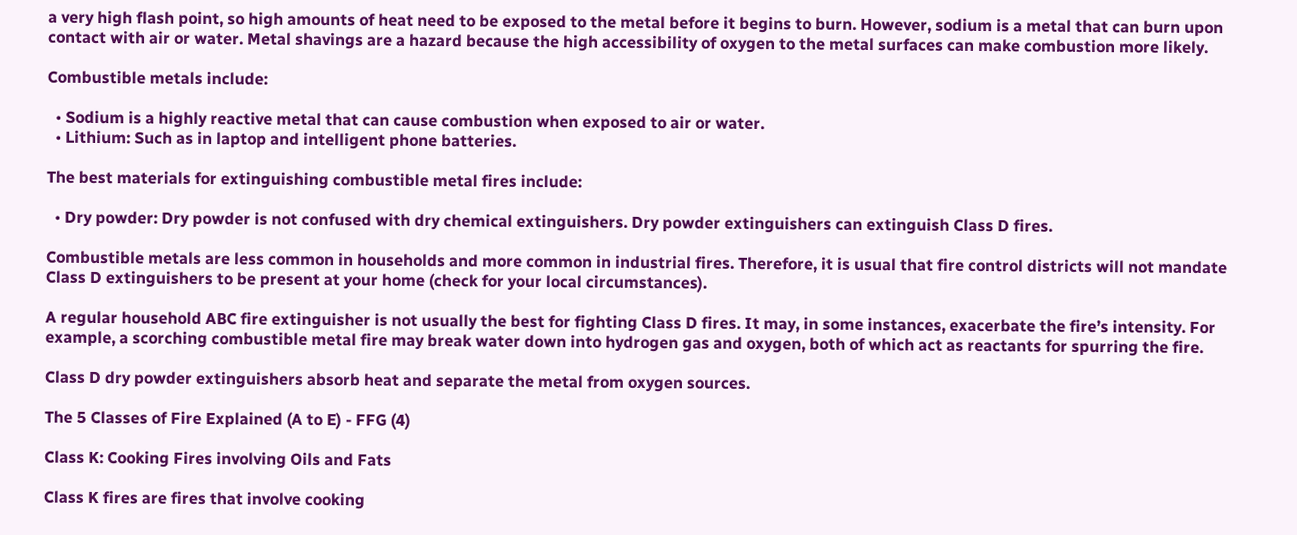a very high flash point, so high amounts of heat need to be exposed to the metal before it begins to burn. However, sodium is a metal that can burn upon contact with air or water. Metal shavings are a hazard because the high accessibility of oxygen to the metal surfaces can make combustion more likely.

Combustible metals include:

  • Sodium is a highly reactive metal that can cause combustion when exposed to air or water.
  • Lithium: Such as in laptop and intelligent phone batteries.

The best materials for extinguishing combustible metal fires include:

  • Dry powder: Dry powder is not confused with dry chemical extinguishers. Dry powder extinguishers can extinguish Class D fires.

Combustible metals are less common in households and more common in industrial fires. Therefore, it is usual that fire control districts will not mandate Class D extinguishers to be present at your home (check for your local circumstances).

A regular household ABC fire extinguisher is not usually the best for fighting Class D fires. It may, in some instances, exacerbate the fire’s intensity. For example, a scorching combustible metal fire may break water down into hydrogen gas and oxygen, both of which act as reactants for spurring the fire.

Class D dry powder extinguishers absorb heat and separate the metal from oxygen sources.

The 5 Classes of Fire Explained (A to E) - FFG (4)

Class K: Cooking Fires involving Oils and Fats

Class K fires are fires that involve cooking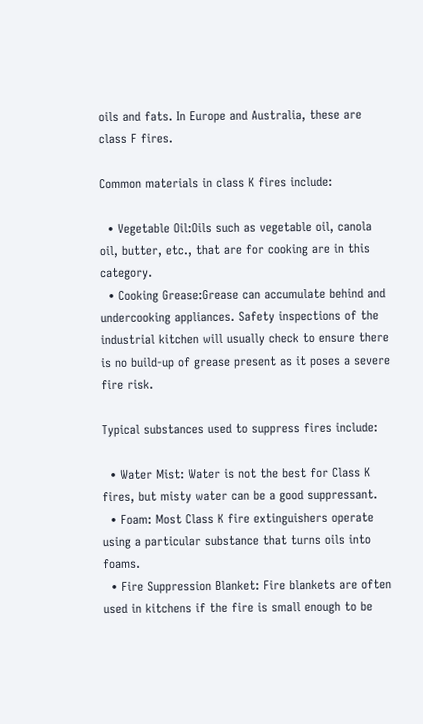oils and fats. In Europe and Australia, these are class F fires.

Common materials in class K fires include:

  • Vegetable Oil:Oils such as vegetable oil, canola oil, butter, etc., that are for cooking are in this category.
  • Cooking Grease:Grease can accumulate behind and undercooking appliances. Safety inspections of the industrial kitchen will usually check to ensure there is no build-up of grease present as it poses a severe fire risk.

Typical substances used to suppress fires include:

  • Water Mist: Water is not the best for Class K fires, but misty water can be a good suppressant.
  • Foam: Most Class K fire extinguishers operate using a particular substance that turns oils into foams.
  • Fire Suppression Blanket: Fire blankets are often used in kitchens if the fire is small enough to be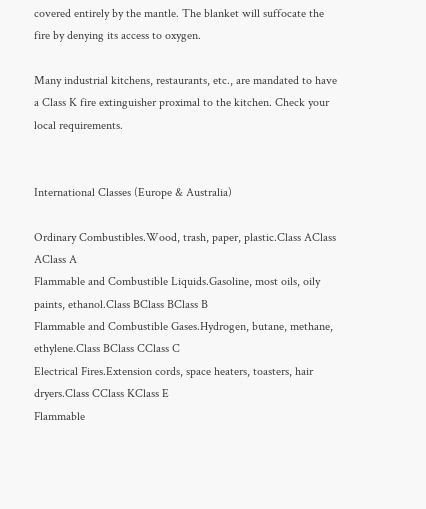covered entirely by the mantle. The blanket will suffocate the fire by denying its access to oxygen.

Many industrial kitchens, restaurants, etc., are mandated to have a Class K fire extinguisher proximal to the kitchen. Check your local requirements.


International Classes (Europe & Australia)

Ordinary Combustibles.Wood, trash, paper, plastic.Class AClass AClass A
Flammable and Combustible Liquids.Gasoline, most oils, oily paints, ethanol.Class BClass BClass B
Flammable and Combustible Gases.Hydrogen, butane, methane, ethylene.Class BClass CClass C
Electrical Fires.Extension cords, space heaters, toasters, hair dryers.Class CClass KClass E
Flammable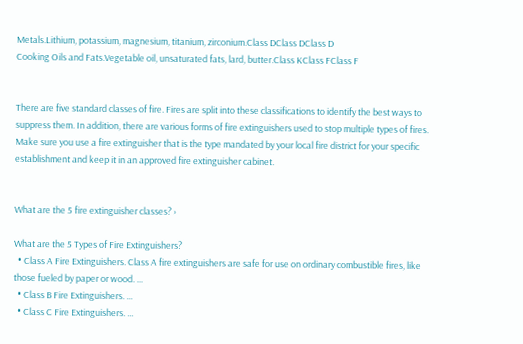Metals.Lithium, potassium, magnesium, titanium, zirconium.Class DClass DClass D
Cooking Oils and Fats.Vegetable oil, unsaturated fats, lard, butter.Class KClass FClass F


There are five standard classes of fire. Fires are split into these classifications to identify the best ways to suppress them. In addition, there are various forms of fire extinguishers used to stop multiple types of fires. Make sure you use a fire extinguisher that is the type mandated by your local fire district for your specific establishment and keep it in an approved fire extinguisher cabinet.


What are the 5 fire extinguisher classes? ›

What are the 5 Types of Fire Extinguishers?
  • Class A Fire Extinguishers. Class A fire extinguishers are safe for use on ordinary combustible fires, like those fueled by paper or wood. ...
  • Class B Fire Extinguishers. ...
  • Class C Fire Extinguishers. ...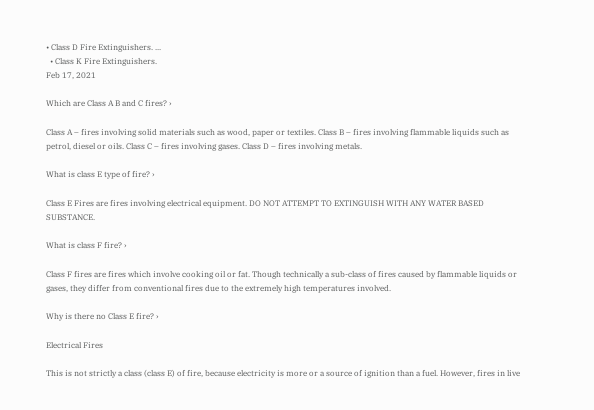• Class D Fire Extinguishers. ...
  • Class K Fire Extinguishers.
Feb 17, 2021

Which are Class A B and C fires? ›

Class A – fires involving solid materials such as wood, paper or textiles. Class B – fires involving flammable liquids such as petrol, diesel or oils. Class C – fires involving gases. Class D – fires involving metals.

What is class E type of fire? ›

Class E Fires are fires involving electrical equipment. DO NOT ATTEMPT TO EXTINGUISH WITH ANY WATER BASED SUBSTANCE.

What is class F fire? ›

Class F fires are fires which involve cooking oil or fat. Though technically a sub-class of fires caused by flammable liquids or gases, they differ from conventional fires due to the extremely high temperatures involved.

Why is there no Class E fire? ›

Electrical Fires

This is not strictly a class (class E) of fire, because electricity is more or a source of ignition than a fuel. However, fires in live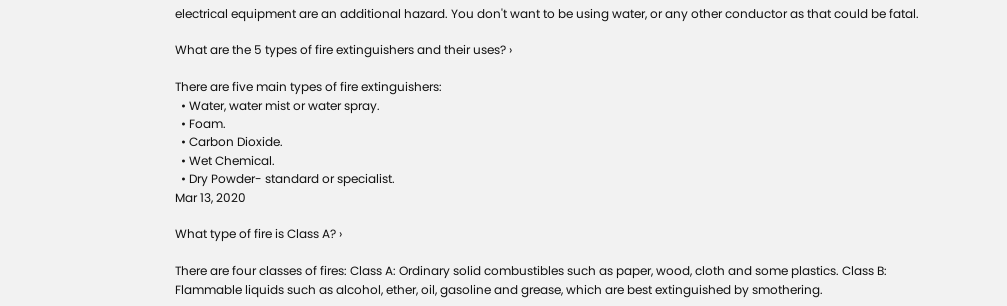electrical equipment are an additional hazard. You don't want to be using water, or any other conductor as that could be fatal.

What are the 5 types of fire extinguishers and their uses? ›

There are five main types of fire extinguishers:
  • Water, water mist or water spray.
  • Foam.
  • Carbon Dioxide.
  • Wet Chemical.
  • Dry Powder- standard or specialist.
Mar 13, 2020

What type of fire is Class A? ›

There are four classes of fires: Class A: Ordinary solid combustibles such as paper, wood, cloth and some plastics. Class B: Flammable liquids such as alcohol, ether, oil, gasoline and grease, which are best extinguished by smothering.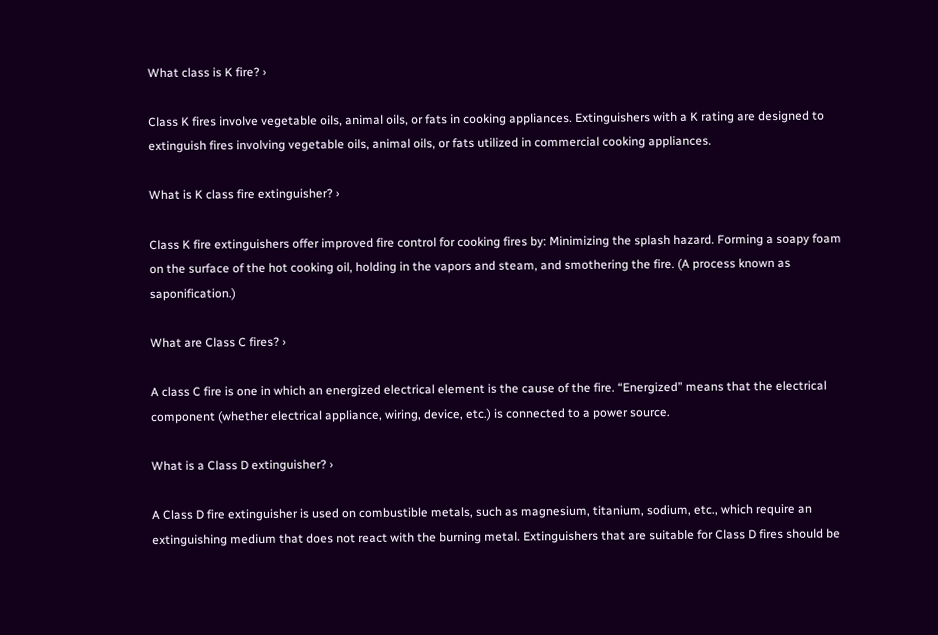What class is K fire? ›

Class K fires involve vegetable oils, animal oils, or fats in cooking appliances. Extinguishers with a K rating are designed to extinguish fires involving vegetable oils, animal oils, or fats utilized in commercial cooking appliances.

What is K class fire extinguisher? ›

Class K fire extinguishers offer improved fire control for cooking fires by: Minimizing the splash hazard. Forming a soapy foam on the surface of the hot cooking oil, holding in the vapors and steam, and smothering the fire. (A process known as saponification.)

What are Class C fires? ›

A class C fire is one in which an energized electrical element is the cause of the fire. “Energized” means that the electrical component (whether electrical appliance, wiring, device, etc.) is connected to a power source.

What is a Class D extinguisher? ›

A Class D fire extinguisher is used on combustible metals, such as magnesium, titanium, sodium, etc., which require an extinguishing medium that does not react with the burning metal. Extinguishers that are suitable for Class D fires should be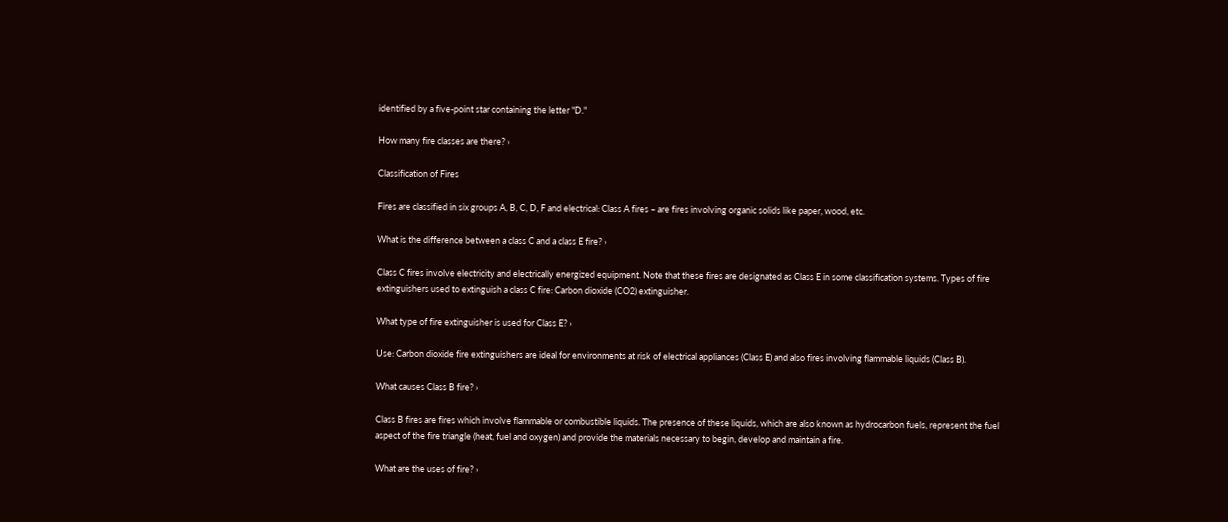identified by a five-point star containing the letter "D."

How many fire classes are there? ›

Classification of Fires

Fires are classified in six groups A, B, C, D, F and electrical: Class A fires – are fires involving organic solids like paper, wood, etc.

What is the difference between a class C and a class E fire? ›

Class C fires involve electricity and electrically energized equipment. Note that these fires are designated as Class E in some classification systems. Types of fire extinguishers used to extinguish a class C fire: Carbon dioxide (CO2) extinguisher.

What type of fire extinguisher is used for Class E? ›

Use: Carbon dioxide fire extinguishers are ideal for environments at risk of electrical appliances (Class E) and also fires involving flammable liquids (Class B).

What causes Class B fire? ›

Class B fires are fires which involve flammable or combustible liquids. The presence of these liquids, which are also known as hydrocarbon fuels, represent the fuel aspect of the fire triangle (heat, fuel and oxygen) and provide the materials necessary to begin, develop and maintain a fire.

What are the uses of fire? ›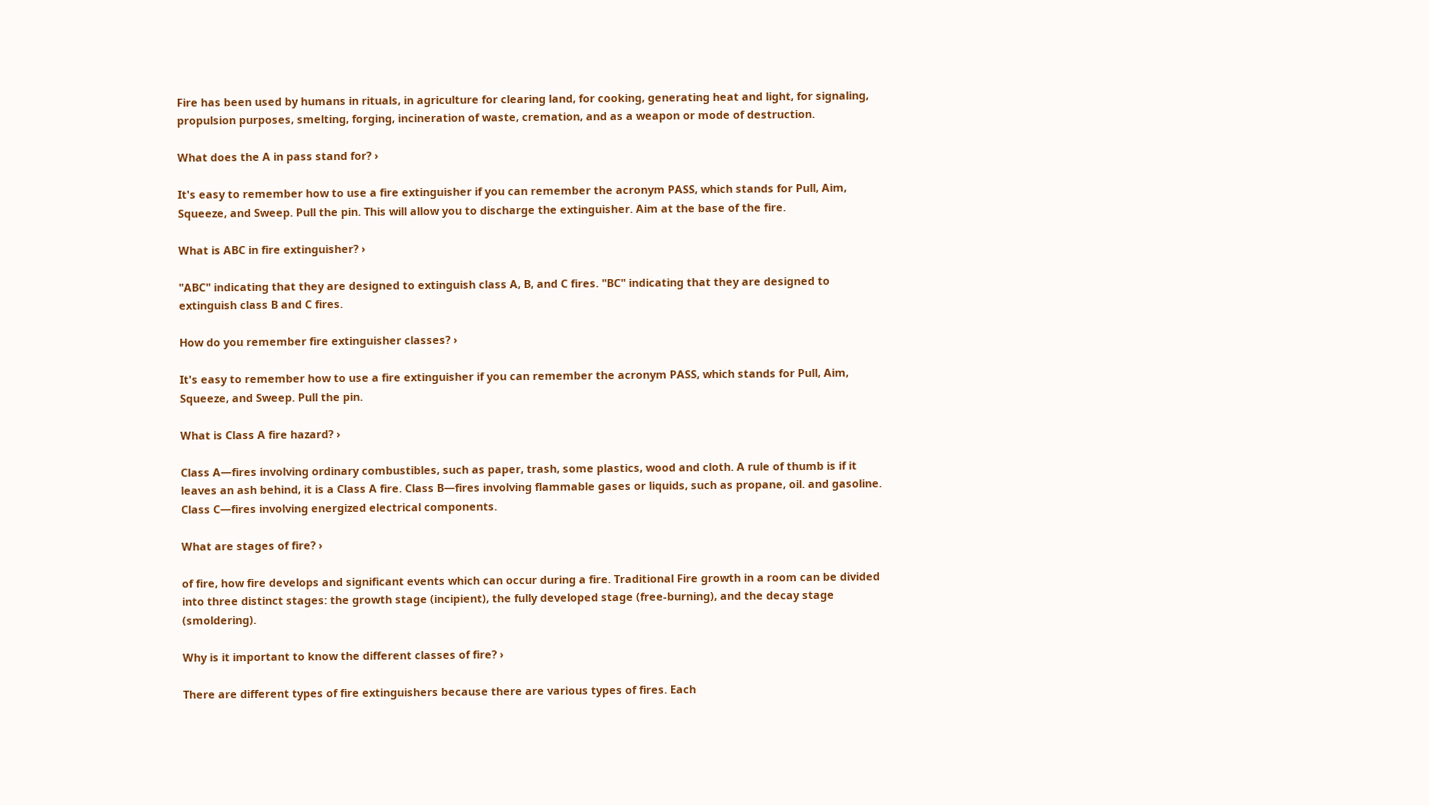Fire has been used by humans in rituals, in agriculture for clearing land, for cooking, generating heat and light, for signaling, propulsion purposes, smelting, forging, incineration of waste, cremation, and as a weapon or mode of destruction.

What does the A in pass stand for? ›

It's easy to remember how to use a fire extinguisher if you can remember the acronym PASS, which stands for Pull, Aim, Squeeze, and Sweep. Pull the pin. This will allow you to discharge the extinguisher. Aim at the base of the fire.

What is ABC in fire extinguisher? ›

"ABC" indicating that they are designed to extinguish class A, B, and C fires. "BC" indicating that they are designed to extinguish class B and C fires.

How do you remember fire extinguisher classes? ›

It's easy to remember how to use a fire extinguisher if you can remember the acronym PASS, which stands for Pull, Aim, Squeeze, and Sweep. Pull the pin.

What is Class A fire hazard? ›

Class A—fires involving ordinary combustibles, such as paper, trash, some plastics, wood and cloth. A rule of thumb is if it leaves an ash behind, it is a Class A fire. Class B—fires involving flammable gases or liquids, such as propane, oil. and gasoline. Class C—fires involving energized electrical components.

What are stages of fire? ›

of fire, how fire develops and significant events which can occur during a fire. Traditional Fire growth in a room can be divided into three distinct stages: the growth stage (incipient), the fully developed stage (free-burning), and the decay stage (smoldering).

Why is it important to know the different classes of fire? ›

There are different types of fire extinguishers because there are various types of fires. Each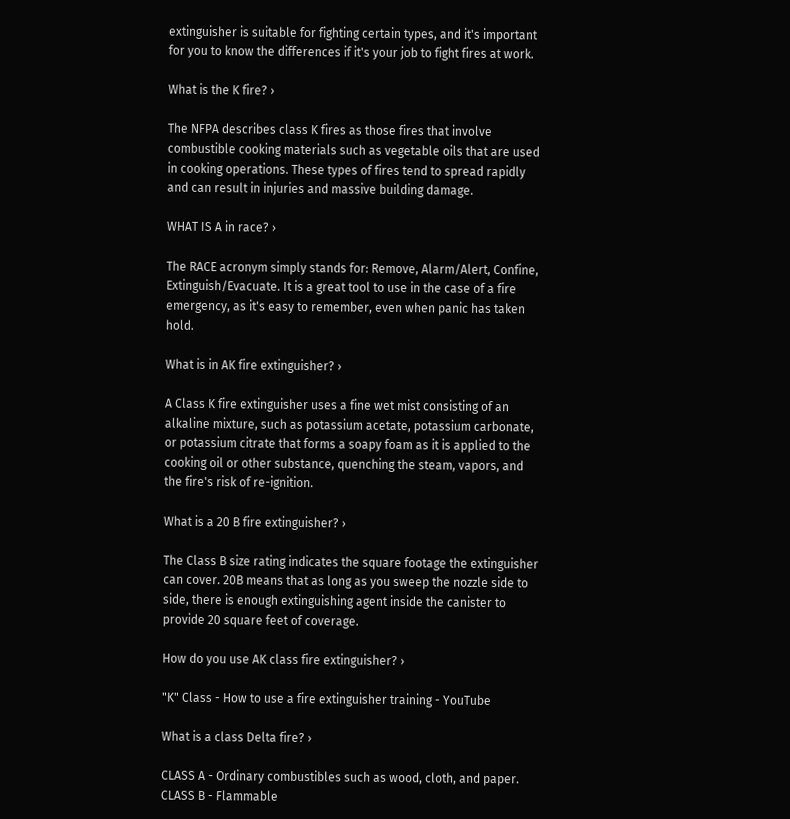extinguisher is suitable for fighting certain types, and it's important for you to know the differences if it's your job to fight fires at work.

What is the K fire? ›

The NFPA describes class K fires as those fires that involve combustible cooking materials such as vegetable oils that are used in cooking operations. These types of fires tend to spread rapidly and can result in injuries and massive building damage.

WHAT IS A in race? ›

The RACE acronym simply stands for: Remove, Alarm/Alert, Confine, Extinguish/Evacuate. It is a great tool to use in the case of a fire emergency, as it's easy to remember, even when panic has taken hold.

What is in AK fire extinguisher? ›

A Class K fire extinguisher uses a fine wet mist consisting of an alkaline mixture, such as potassium acetate, potassium carbonate, or potassium citrate that forms a soapy foam as it is applied to the cooking oil or other substance, quenching the steam, vapors, and the fire's risk of re-ignition.

What is a 20 B fire extinguisher? ›

The Class B size rating indicates the square footage the extinguisher can cover. 20B means that as long as you sweep the nozzle side to side, there is enough extinguishing agent inside the canister to provide 20 square feet of coverage.

How do you use AK class fire extinguisher? ›

"K" Class - How to use a fire extinguisher training - YouTube

What is a class Delta fire? ›

CLASS A - Ordinary combustibles such as wood, cloth, and paper. CLASS B - Flammable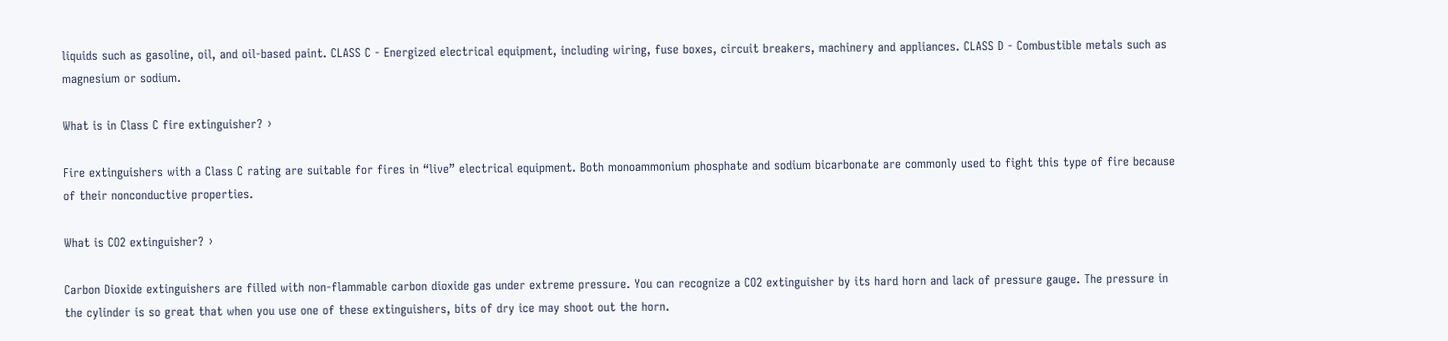liquids such as gasoline, oil, and oil-based paint. CLASS C - Energized electrical equipment, including wiring, fuse boxes, circuit breakers, machinery and appliances. CLASS D - Combustible metals such as magnesium or sodium.

What is in Class C fire extinguisher? ›

Fire extinguishers with a Class C rating are suitable for fires in “live” electrical equipment. Both monoammonium phosphate and sodium bicarbonate are commonly used to fight this type of fire because of their nonconductive properties.

What is CO2 extinguisher? ›

Carbon Dioxide extinguishers are filled with non-flammable carbon dioxide gas under extreme pressure. You can recognize a CO2 extinguisher by its hard horn and lack of pressure gauge. The pressure in the cylinder is so great that when you use one of these extinguishers, bits of dry ice may shoot out the horn.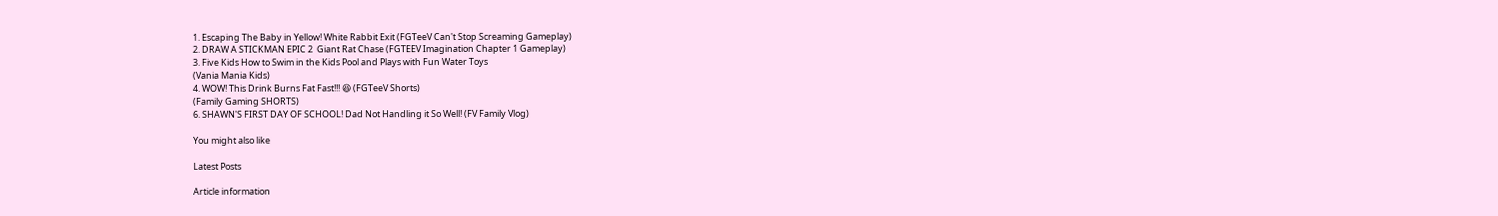1. Escaping The Baby in Yellow! White Rabbit Exit (FGTeeV Can't Stop Screaming Gameplay)
2. DRAW A STICKMAN EPIC 2  Giant Rat Chase (FGTEEV Imagination Chapter 1 Gameplay)
3. Five Kids How to Swim in the Kids Pool and Plays with Fun Water Toys
(Vania Mania Kids)
4. WOW! This Drink Burns Fat Fast!!! 😆 (FGTeeV Shorts)
(Family Gaming SHORTS)
6. SHAWN'S FIRST DAY OF SCHOOL! Dad Not Handling it So Well! (FV Family Vlog)

You might also like

Latest Posts

Article information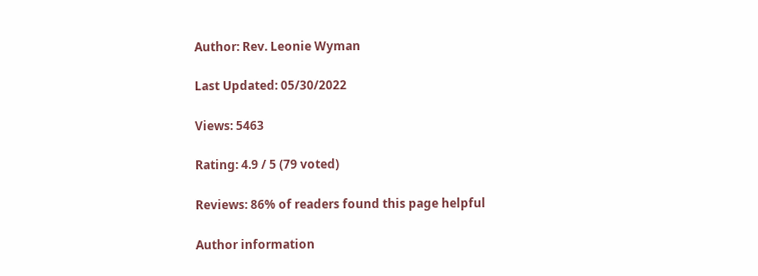Author: Rev. Leonie Wyman

Last Updated: 05/30/2022

Views: 5463

Rating: 4.9 / 5 (79 voted)

Reviews: 86% of readers found this page helpful

Author information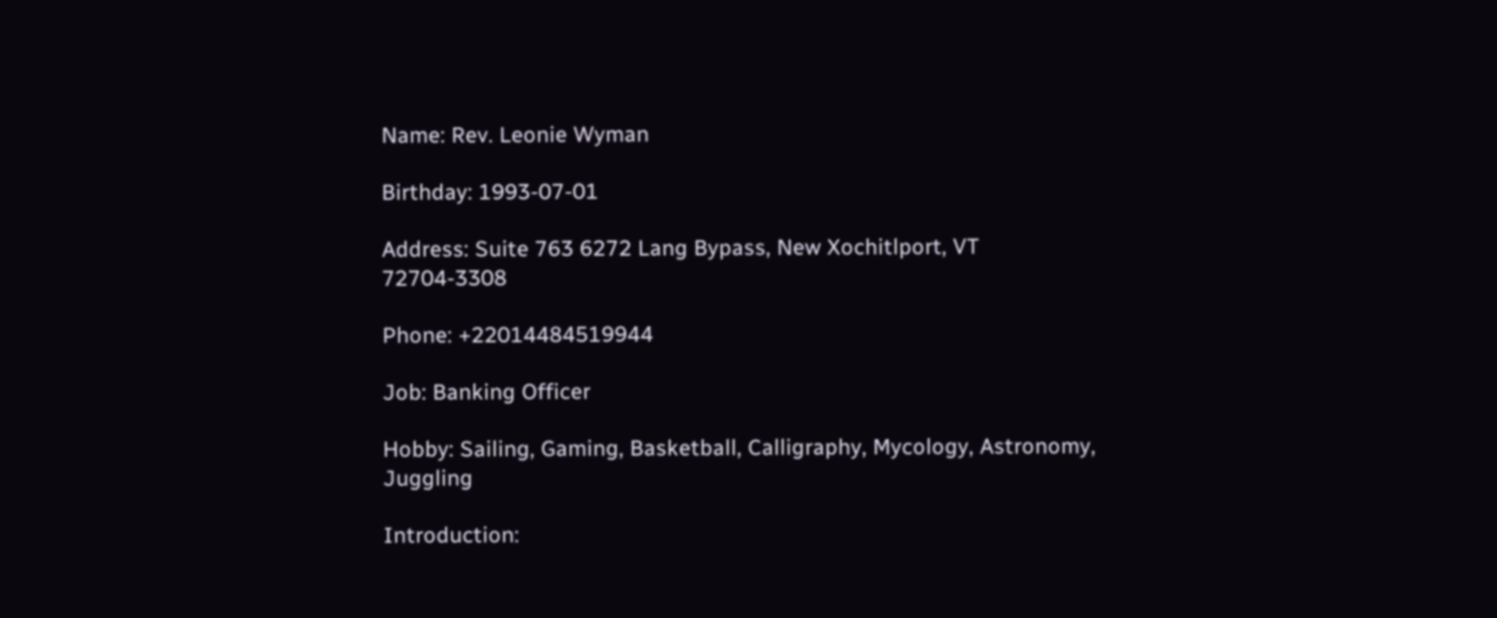Name: Rev. Leonie Wyman

Birthday: 1993-07-01

Address: Suite 763 6272 Lang Bypass, New Xochitlport, VT 72704-3308

Phone: +22014484519944

Job: Banking Officer

Hobby: Sailing, Gaming, Basketball, Calligraphy, Mycology, Astronomy, Juggling

Introduction: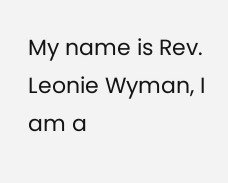My name is Rev. Leonie Wyman, I am a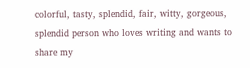colorful, tasty, splendid, fair, witty, gorgeous, splendid person who loves writing and wants to share my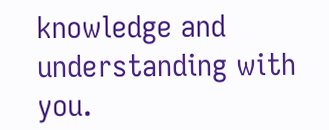knowledge and understanding with you.